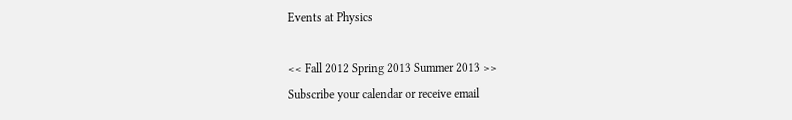Events at Physics

<< Fall 2012 Spring 2013 Summer 2013 >>
Subscribe your calendar or receive email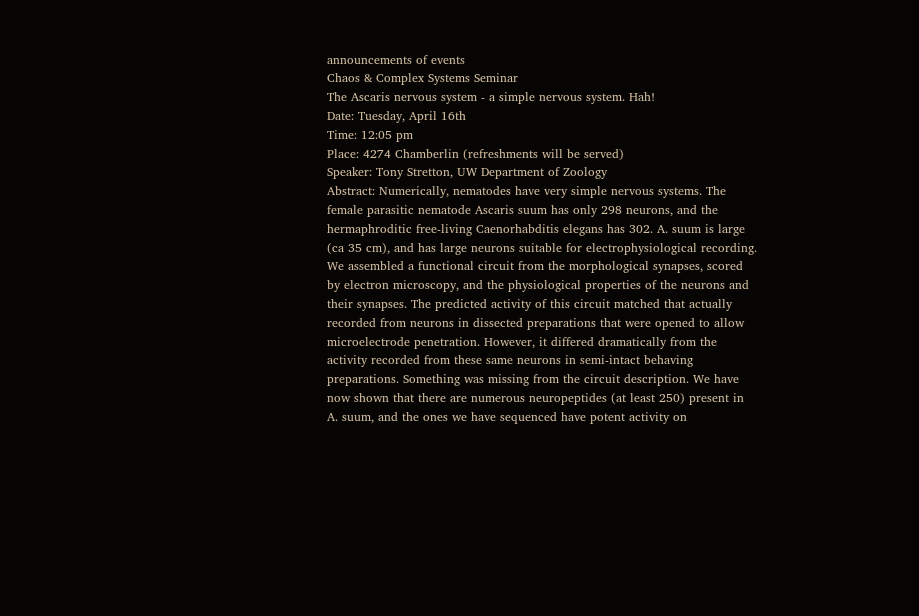announcements of events
Chaos & Complex Systems Seminar
The Ascaris nervous system - a simple nervous system. Hah!
Date: Tuesday, April 16th
Time: 12:05 pm
Place: 4274 Chamberlin (refreshments will be served)
Speaker: Tony Stretton, UW Department of Zoology
Abstract: Numerically, nematodes have very simple nervous systems. The female parasitic nematode Ascaris suum has only 298 neurons, and the hermaphroditic free-living Caenorhabditis elegans has 302. A. suum is large (ca 35 cm), and has large neurons suitable for electrophysiological recording. We assembled a functional circuit from the morphological synapses, scored by electron microscopy, and the physiological properties of the neurons and their synapses. The predicted activity of this circuit matched that actually recorded from neurons in dissected preparations that were opened to allow microelectrode penetration. However, it differed dramatically from the activity recorded from these same neurons in semi-intact behaving preparations. Something was missing from the circuit description. We have now shown that there are numerous neuropeptides (at least 250) present in A. suum, and the ones we have sequenced have potent activity on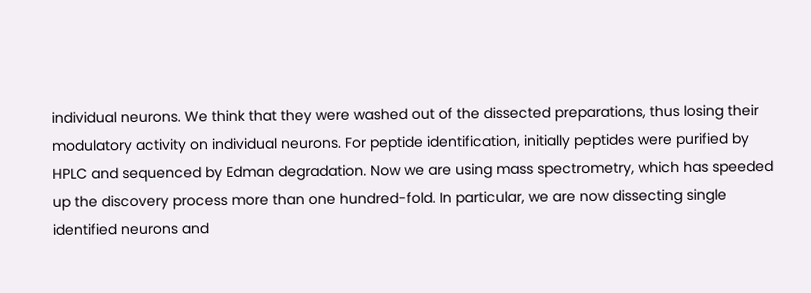individual neurons. We think that they were washed out of the dissected preparations, thus losing their modulatory activity on individual neurons. For peptide identification, initially peptides were purified by HPLC and sequenced by Edman degradation. Now we are using mass spectrometry, which has speeded up the discovery process more than one hundred-fold. In particular, we are now dissecting single identified neurons and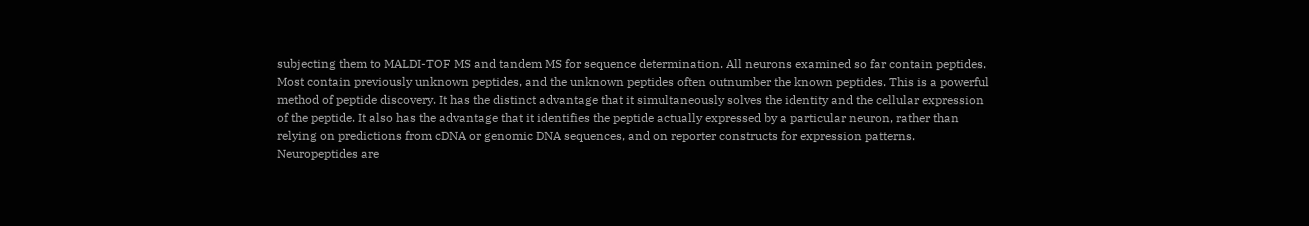subjecting them to MALDI-TOF MS and tandem MS for sequence determination. All neurons examined so far contain peptides. Most contain previously unknown peptides, and the unknown peptides often outnumber the known peptides. This is a powerful method of peptide discovery. It has the distinct advantage that it simultaneously solves the identity and the cellular expression of the peptide. It also has the advantage that it identifies the peptide actually expressed by a particular neuron, rather than relying on predictions from cDNA or genomic DNA sequences, and on reporter constructs for expression patterns. Neuropeptides are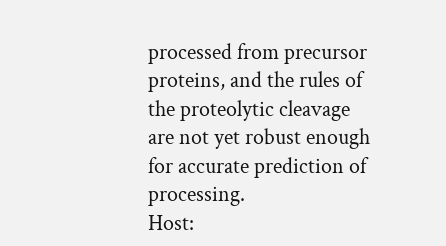processed from precursor proteins, and the rules of the proteolytic cleavage are not yet robust enough for accurate prediction of processing.
Host: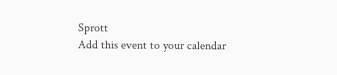Sprott
Add this event to your calendar